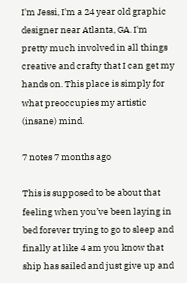I'm Jessi, I'm a 24 year old graphic designer near Atlanta, GA. I'm pretty much involved in all things creative and crafty that I can get my hands on. This place is simply for what preoccupies my artistic (insane) mind.

7 notes 7 months ago

This is supposed to be about that feeling when you’ve been laying in bed forever trying to go to sleep and finally at like 4 am you know that ship has sailed and just give up and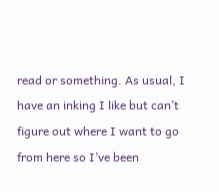read or something. As usual, I have an inking I like but can’t figure out where I want to go from here so I’ve been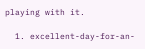playing with it.

  1. excellent-day-for-an-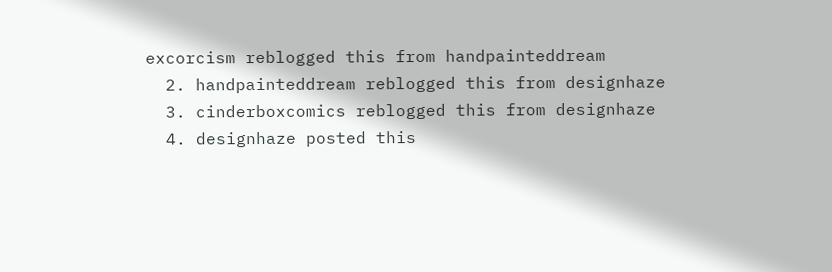excorcism reblogged this from handpainteddream
  2. handpainteddream reblogged this from designhaze
  3. cinderboxcomics reblogged this from designhaze
  4. designhaze posted this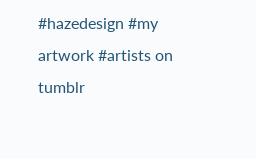#hazedesign #my artwork #artists on tumblr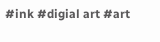#ink #digial art #art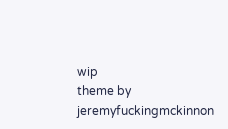wip
theme by jeremyfuckingmckinnon